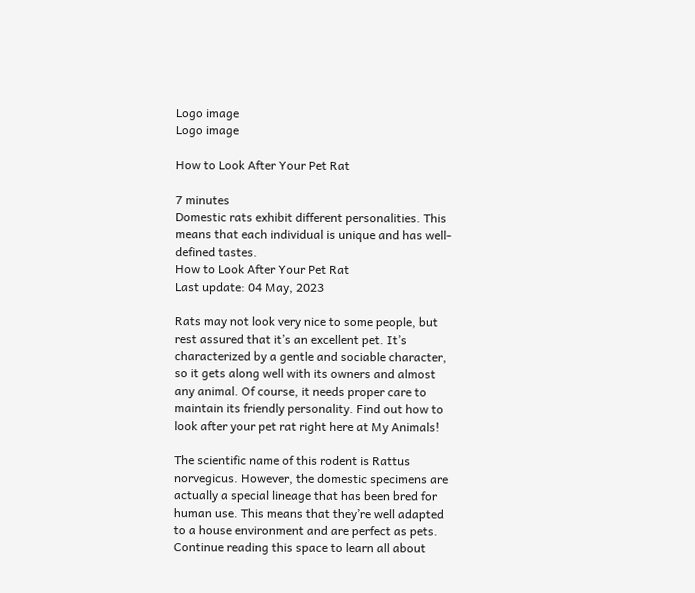Logo image
Logo image

How to Look After Your Pet Rat

7 minutes
Domestic rats exhibit different personalities. This means that each individual is unique and has well-defined tastes.
How to Look After Your Pet Rat
Last update: 04 May, 2023

Rats may not look very nice to some people, but rest assured that it’s an excellent pet. It’s characterized by a gentle and sociable character, so it gets along well with its owners and almost any animal. Of course, it needs proper care to maintain its friendly personality. Find out how to look after your pet rat right here at My Animals!

The scientific name of this rodent is Rattus norvegicus. However, the domestic specimens are actually a special lineage that has been bred for human use. This means that they’re well adapted to a house environment and are perfect as pets. Continue reading this space to learn all about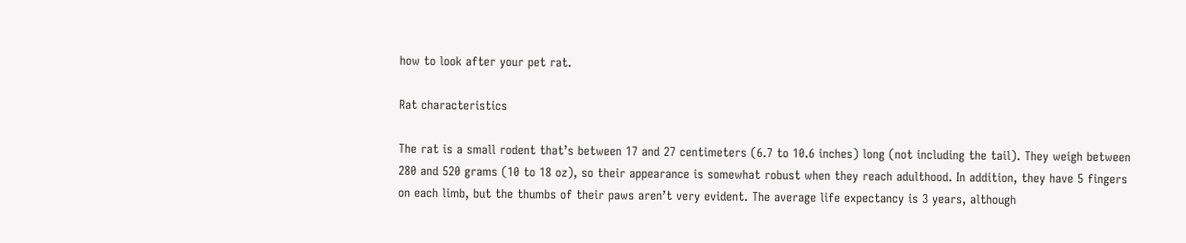how to look after your pet rat.

Rat characteristics

The rat is a small rodent that’s between 17 and 27 centimeters (6.7 to 10.6 inches) long (not including the tail). They weigh between 280 and 520 grams (10 to 18 oz), so their appearance is somewhat robust when they reach adulthood. In addition, they have 5 fingers on each limb, but the thumbs of their paws aren’t very evident. The average life expectancy is 3 years, although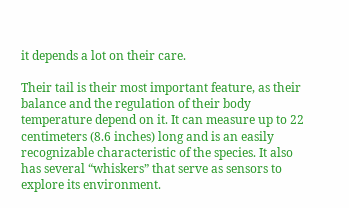it depends a lot on their care.

Their tail is their most important feature, as their balance and the regulation of their body temperature depend on it. It can measure up to 22 centimeters (8.6 inches) long and is an easily recognizable characteristic of the species. It also has several “whiskers” that serve as sensors to explore its environment.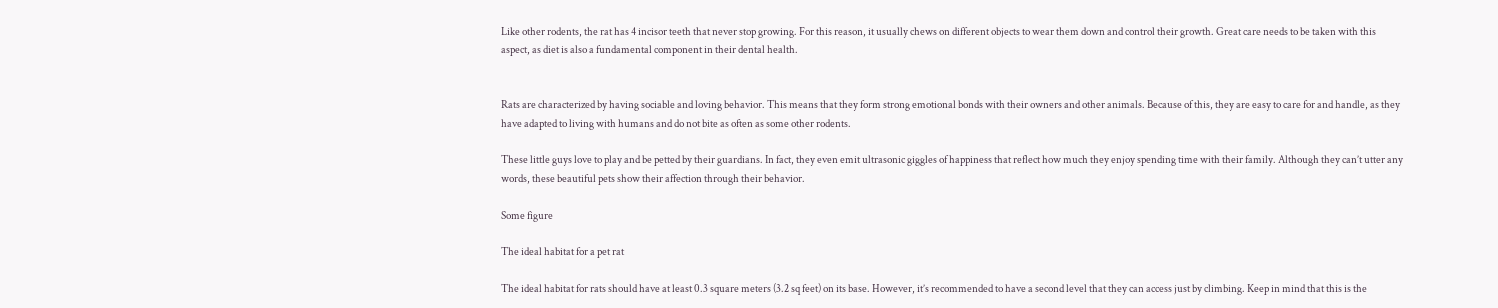Like other rodents, the rat has 4 incisor teeth that never stop growing. For this reason, it usually chews on different objects to wear them down and control their growth. Great care needs to be taken with this aspect, as diet is also a fundamental component in their dental health.


Rats are characterized by having sociable and loving behavior. This means that they form strong emotional bonds with their owners and other animals. Because of this, they are easy to care for and handle, as they have adapted to living with humans and do not bite as often as some other rodents.

These little guys love to play and be petted by their guardians. In fact, they even emit ultrasonic giggles of happiness that reflect how much they enjoy spending time with their family. Although they can’t utter any words, these beautiful pets show their affection through their behavior.

Some figure

The ideal habitat for a pet rat

The ideal habitat for rats should have at least 0.3 square meters (3.2 sq feet) on its base. However, it’s recommended to have a second level that they can access just by climbing. Keep in mind that this is the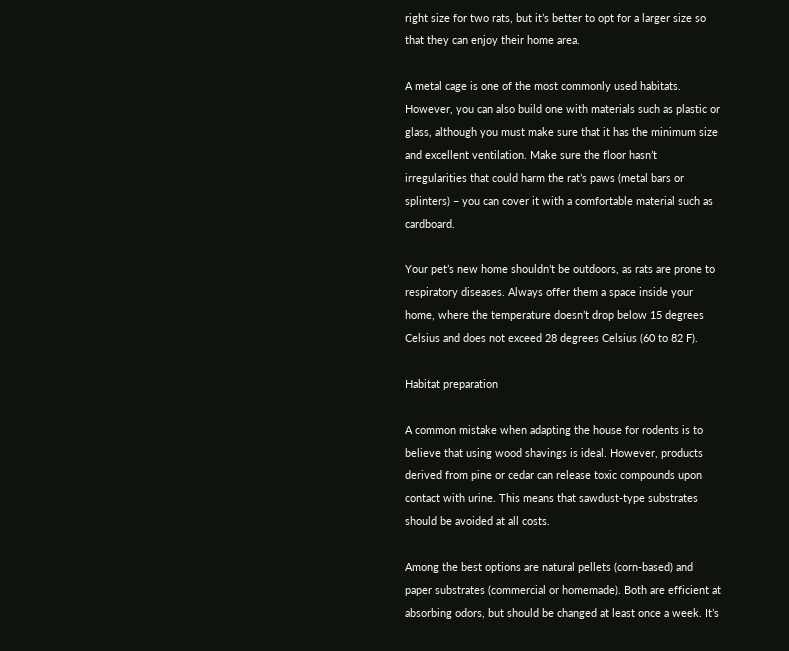right size for two rats, but it’s better to opt for a larger size so that they can enjoy their home area.

A metal cage is one of the most commonly used habitats. However, you can also build one with materials such as plastic or glass, although you must make sure that it has the minimum size and excellent ventilation. Make sure the floor hasn’t irregularities that could harm the rat’s paws (metal bars or splinters) – you can cover it with a comfortable material such as cardboard.

Your pet’s new home shouldn’t be outdoors, as rats are prone to respiratory diseases. Always offer them a space inside your home, where the temperature doesn’t drop below 15 degrees Celsius and does not exceed 28 degrees Celsius (60 to 82 F).

Habitat preparation

A common mistake when adapting the house for rodents is to believe that using wood shavings is ideal. However, products derived from pine or cedar can release toxic compounds upon contact with urine. This means that sawdust-type substrates should be avoided at all costs.

Among the best options are natural pellets (corn-based) and paper substrates (commercial or homemade). Both are efficient at absorbing odors, but should be changed at least once a week. It’s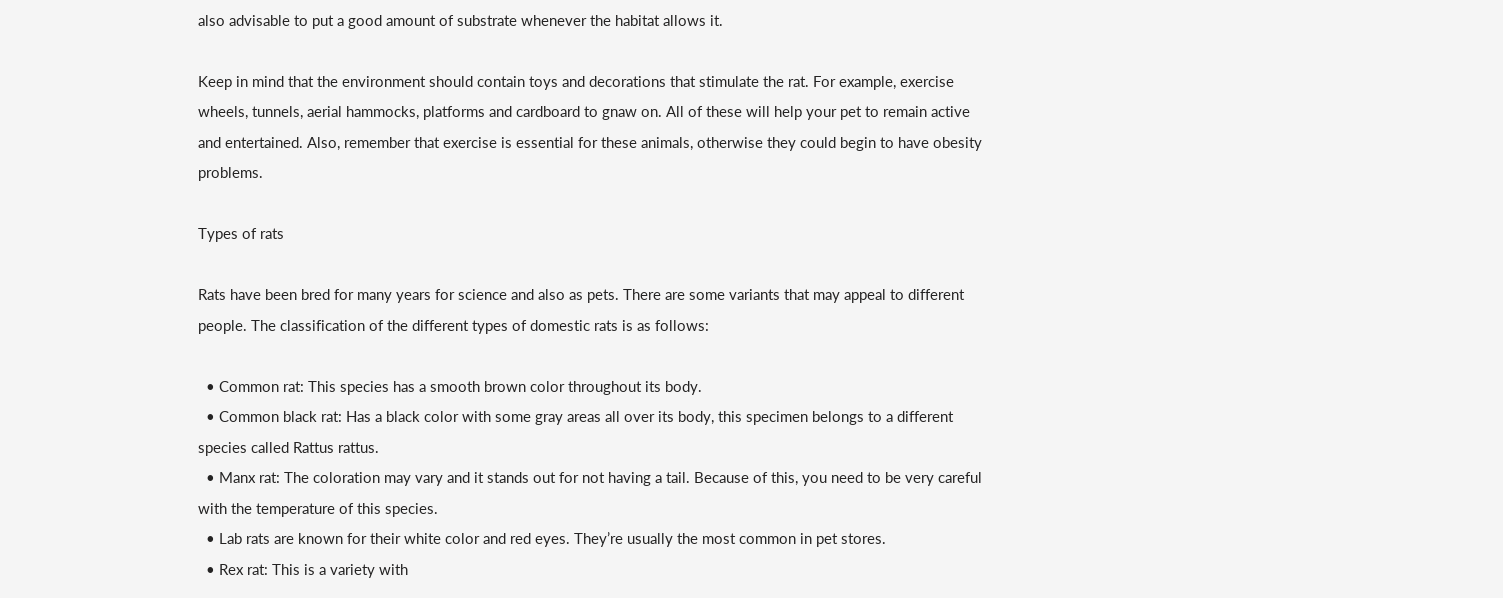also advisable to put a good amount of substrate whenever the habitat allows it.

Keep in mind that the environment should contain toys and decorations that stimulate the rat. For example, exercise wheels, tunnels, aerial hammocks, platforms and cardboard to gnaw on. All of these will help your pet to remain active and entertained. Also, remember that exercise is essential for these animals, otherwise they could begin to have obesity problems.

Types of rats

Rats have been bred for many years for science and also as pets. There are some variants that may appeal to different people. The classification of the different types of domestic rats is as follows:

  • Common rat: This species has a smooth brown color throughout its body.
  • Common black rat: Has a black color with some gray areas all over its body, this specimen belongs to a different species called Rattus rattus.
  • Manx rat: The coloration may vary and it stands out for not having a tail. Because of this, you need to be very careful with the temperature of this species.
  • Lab rats are known for their white color and red eyes. They’re usually the most common in pet stores.
  • Rex rat: This is a variety with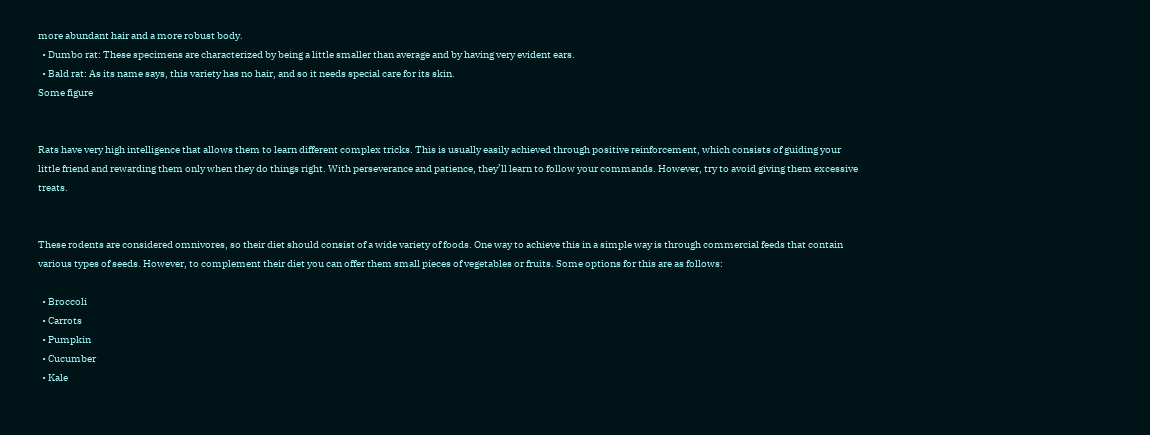more abundant hair and a more robust body.
  • Dumbo rat: These specimens are characterized by being a little smaller than average and by having very evident ears.
  • Bald rat: As its name says, this variety has no hair, and so it needs special care for its skin.
Some figure


Rats have very high intelligence that allows them to learn different complex tricks. This is usually easily achieved through positive reinforcement, which consists of guiding your little friend and rewarding them only when they do things right. With perseverance and patience, they’ll learn to follow your commands. However, try to avoid giving them excessive treats.


These rodents are considered omnivores, so their diet should consist of a wide variety of foods. One way to achieve this in a simple way is through commercial feeds that contain various types of seeds. However, to complement their diet you can offer them small pieces of vegetables or fruits. Some options for this are as follows:

  • Broccoli
  • Carrots
  • Pumpkin
  • Cucumber
  • Kale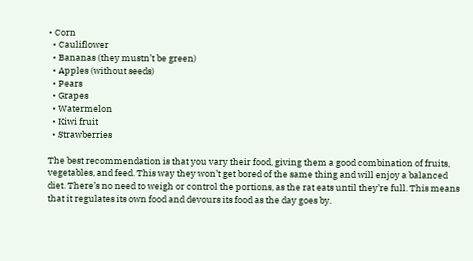• Corn
  • Cauliflower
  • Bananas (they mustn’t be green)
  • Apples (without seeds)
  • Pears
  • Grapes
  • Watermelon
  • Kiwi fruit
  • Strawberries

The best recommendation is that you vary their food, giving them a good combination of fruits, vegetables, and feed. This way they won’t get bored of the same thing and will enjoy a balanced diet. There’s no need to weigh or control the portions, as the rat eats until they’re full. This means that it regulates its own food and devours its food as the day goes by.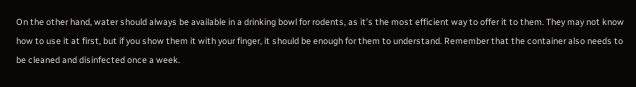On the other hand, water should always be available in a drinking bowl for rodents, as it’s the most efficient way to offer it to them. They may not know how to use it at first, but if you show them it with your finger, it should be enough for them to understand. Remember that the container also needs to be cleaned and disinfected once a week.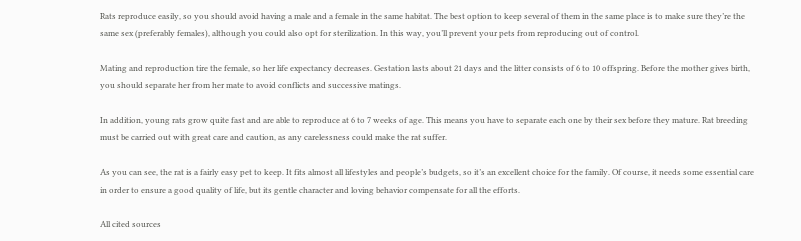Rats reproduce easily, so you should avoid having a male and a female in the same habitat. The best option to keep several of them in the same place is to make sure they’re the same sex (preferably females), although you could also opt for sterilization. In this way, you’ll prevent your pets from reproducing out of control.

Mating and reproduction tire the female, so her life expectancy decreases. Gestation lasts about 21 days and the litter consists of 6 to 10 offspring. Before the mother gives birth, you should separate her from her mate to avoid conflicts and successive matings.

In addition, young rats grow quite fast and are able to reproduce at 6 to 7 weeks of age. This means you have to separate each one by their sex before they mature. Rat breeding must be carried out with great care and caution, as any carelessness could make the rat suffer.

As you can see, the rat is a fairly easy pet to keep. It fits almost all lifestyles and people’s budgets, so it’s an excellent choice for the family. Of course, it needs some essential care in order to ensure a good quality of life, but its gentle character and loving behavior compensate for all the efforts.

All cited sources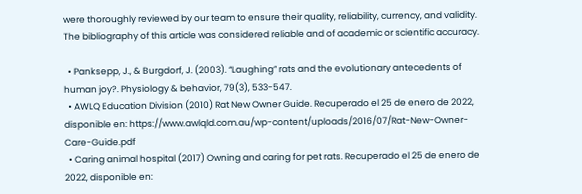were thoroughly reviewed by our team to ensure their quality, reliability, currency, and validity. The bibliography of this article was considered reliable and of academic or scientific accuracy.

  • Panksepp, J., & Burgdorf, J. (2003). “Laughing” rats and the evolutionary antecedents of human joy?. Physiology & behavior, 79(3), 533-547.
  • AWLQ Education Division (2010) Rat New Owner Guide. Recuperado el 25 de enero de 2022, disponible en: https://www.awlqld.com.au/wp-content/uploads/2016/07/Rat-New-Owner-Care-Guide.pdf
  • Caring animal hospital (2017) Owning and caring for pet rats. Recuperado el 25 de enero de 2022, disponible en: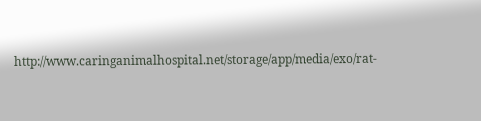http://www.caringanimalhospital.net/storage/app/media/exo/rat-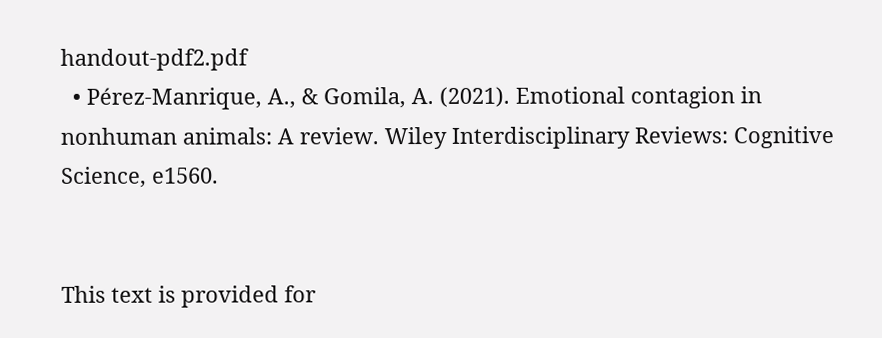handout-pdf2.pdf
  • Pérez‐Manrique, A., & Gomila, A. (2021). Emotional contagion in nonhuman animals: A review. Wiley Interdisciplinary Reviews: Cognitive Science, e1560.


This text is provided for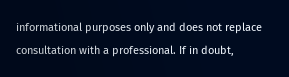informational purposes only and does not replace consultation with a professional. If in doubt,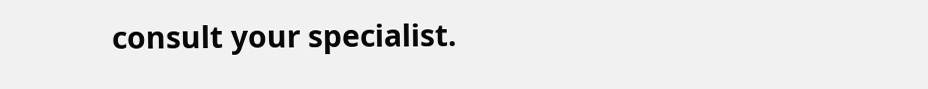consult your specialist.